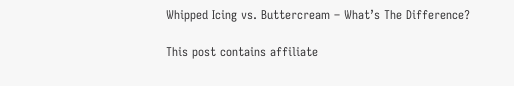Whipped Icing vs. Buttercream – What’s The Difference?

This post contains affiliate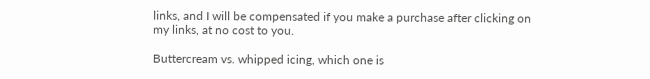links, and I will be compensated if you make a purchase after clicking on my links, at no cost to you.

Buttercream vs. whipped icing, which one is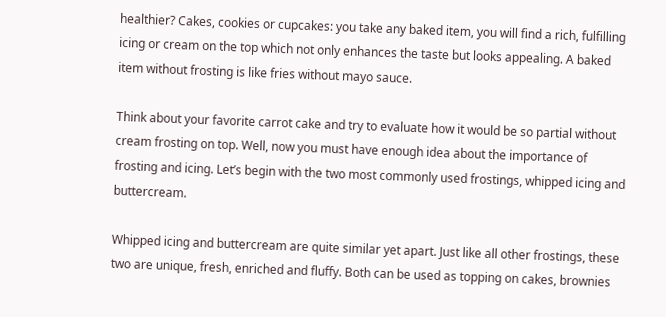healthier? Cakes, cookies or cupcakes: you take any baked item, you will find a rich, fulfilling icing or cream on the top which not only enhances the taste but looks appealing. A baked item without frosting is like fries without mayo sauce.

Think about your favorite carrot cake and try to evaluate how it would be so partial without cream frosting on top. Well, now you must have enough idea about the importance of frosting and icing. Let’s begin with the two most commonly used frostings, whipped icing and buttercream.

Whipped icing and buttercream are quite similar yet apart. Just like all other frostings, these two are unique, fresh, enriched and fluffy. Both can be used as topping on cakes, brownies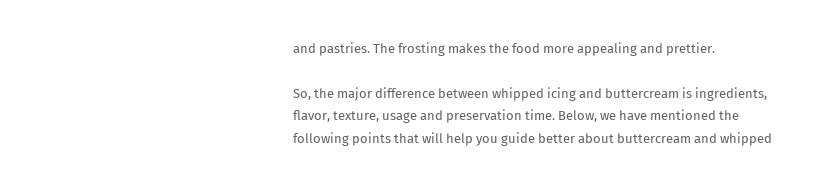and pastries. The frosting makes the food more appealing and prettier.

So, the major difference between whipped icing and buttercream is ingredients, flavor, texture, usage and preservation time. Below, we have mentioned the following points that will help you guide better about buttercream and whipped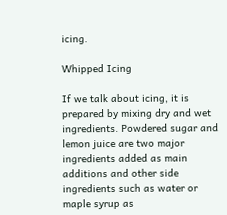icing.

Whipped Icing

If we talk about icing, it is prepared by mixing dry and wet ingredients. Powdered sugar and lemon juice are two major ingredients added as main additions and other side ingredients such as water or maple syrup as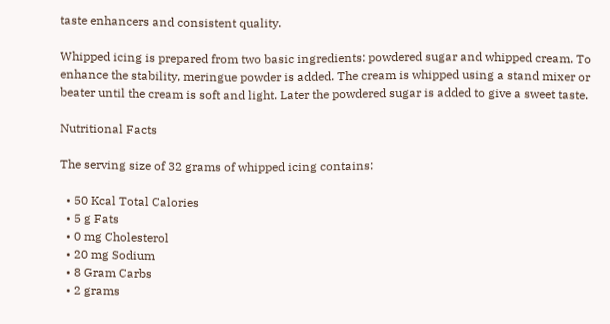taste enhancers and consistent quality.

Whipped icing is prepared from two basic ingredients: powdered sugar and whipped cream. To enhance the stability, meringue powder is added. The cream is whipped using a stand mixer or beater until the cream is soft and light. Later the powdered sugar is added to give a sweet taste.

Nutritional Facts

The serving size of 32 grams of whipped icing contains:

  • 50 Kcal Total Calories
  • 5 g Fats
  • 0 mg Cholesterol
  • 20 mg Sodium
  • 8 Gram Carbs
  • 2 grams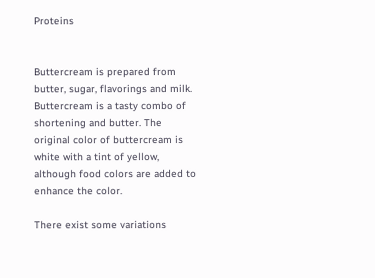Proteins


Buttercream is prepared from butter, sugar, flavorings and milk. Buttercream is a tasty combo of shortening and butter. The original color of buttercream is white with a tint of yellow, although food colors are added to enhance the color.

There exist some variations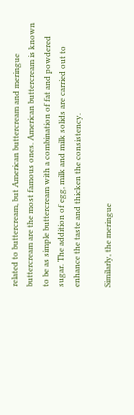related to buttercream, but American buttercream and meringue buttercream are the most famous ones. American buttercream is known to be as simple buttercream with a combination of fat and powdered sugar. The addition of egg, milk and milk solids are carried out to enhance the taste and thicken the consistency.

Similarly, the meringue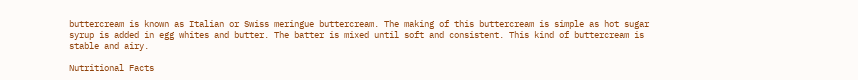buttercream is known as Italian or Swiss meringue buttercream. The making of this buttercream is simple as hot sugar syrup is added in egg whites and butter. The batter is mixed until soft and consistent. This kind of buttercream is stable and airy.

Nutritional Facts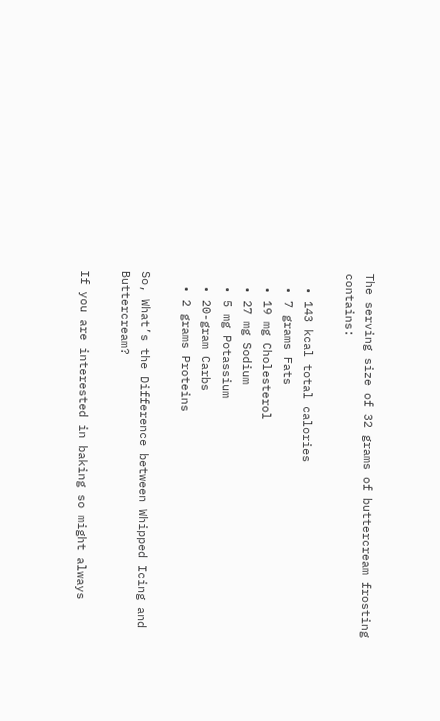The serving size of 32 grams of buttercream frosting contains:

  • 143 kcal total calories
  • 7 grams Fats
  • 19 mg Cholesterol
  • 27 mg Sodium
  • 5 mg Potassium
  • 20-gram Carbs
  • 2 grams Proteins

So, What’s the Difference between Whipped Icing and Buttercream?

If you are interested in baking so might always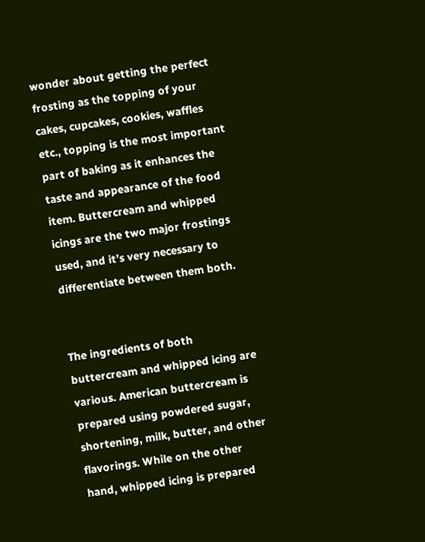wonder about getting the perfect frosting as the topping of your cakes, cupcakes, cookies, waffles etc., topping is the most important part of baking as it enhances the taste and appearance of the food item. Buttercream and whipped icings are the two major frostings used, and it’s very necessary to differentiate between them both.


The ingredients of both buttercream and whipped icing are various. American buttercream is prepared using powdered sugar, shortening, milk, butter, and other flavorings. While on the other hand, whipped icing is prepared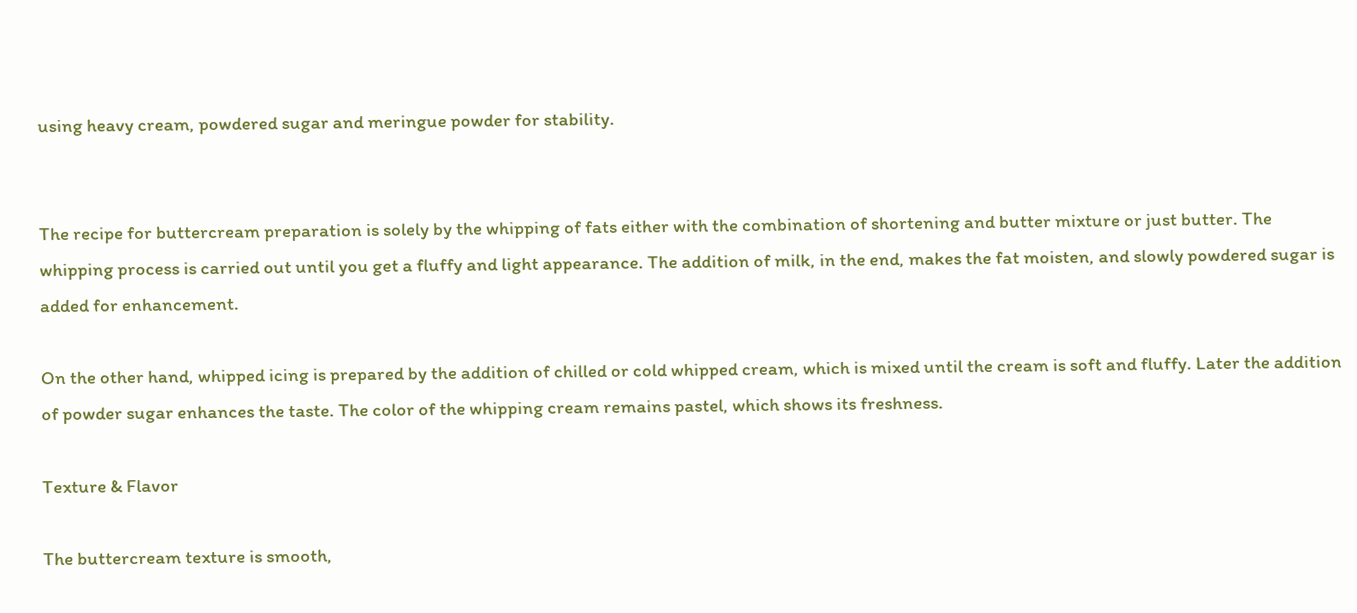using heavy cream, powdered sugar and meringue powder for stability.


The recipe for buttercream preparation is solely by the whipping of fats either with the combination of shortening and butter mixture or just butter. The whipping process is carried out until you get a fluffy and light appearance. The addition of milk, in the end, makes the fat moisten, and slowly powdered sugar is added for enhancement.

On the other hand, whipped icing is prepared by the addition of chilled or cold whipped cream, which is mixed until the cream is soft and fluffy. Later the addition of powder sugar enhances the taste. The color of the whipping cream remains pastel, which shows its freshness.

Texture & Flavor

The buttercream texture is smooth,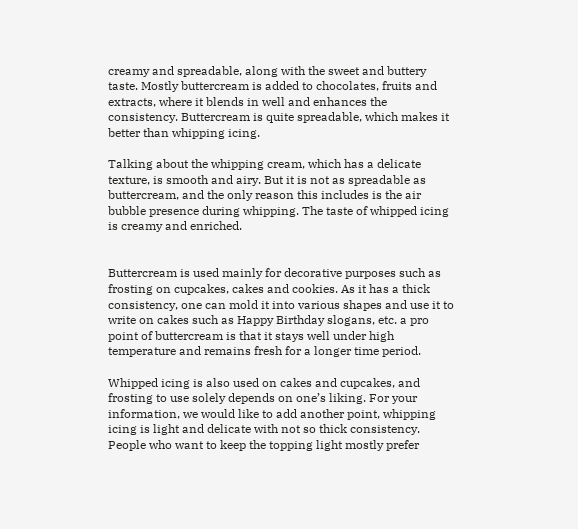creamy and spreadable, along with the sweet and buttery taste. Mostly buttercream is added to chocolates, fruits and extracts, where it blends in well and enhances the consistency. Buttercream is quite spreadable, which makes it better than whipping icing.

Talking about the whipping cream, which has a delicate texture, is smooth and airy. But it is not as spreadable as buttercream, and the only reason this includes is the air bubble presence during whipping. The taste of whipped icing is creamy and enriched.


Buttercream is used mainly for decorative purposes such as frosting on cupcakes, cakes and cookies. As it has a thick consistency, one can mold it into various shapes and use it to write on cakes such as Happy Birthday slogans, etc. a pro point of buttercream is that it stays well under high temperature and remains fresh for a longer time period.

Whipped icing is also used on cakes and cupcakes, and frosting to use solely depends on one’s liking. For your information, we would like to add another point, whipping icing is light and delicate with not so thick consistency. People who want to keep the topping light mostly prefer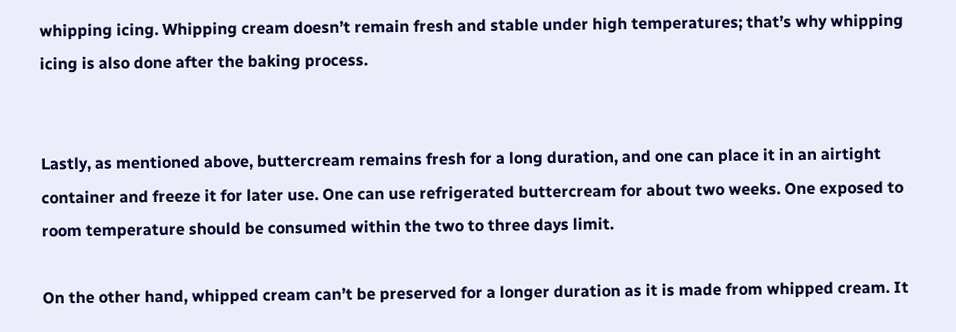whipping icing. Whipping cream doesn’t remain fresh and stable under high temperatures; that’s why whipping icing is also done after the baking process.


Lastly, as mentioned above, buttercream remains fresh for a long duration, and one can place it in an airtight container and freeze it for later use. One can use refrigerated buttercream for about two weeks. One exposed to room temperature should be consumed within the two to three days limit.

On the other hand, whipped cream can’t be preserved for a longer duration as it is made from whipped cream. It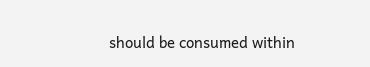should be consumed within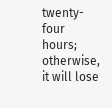twenty-four hours; otherwise, it will lose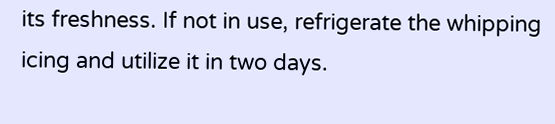its freshness. If not in use, refrigerate the whipping icing and utilize it in two days.